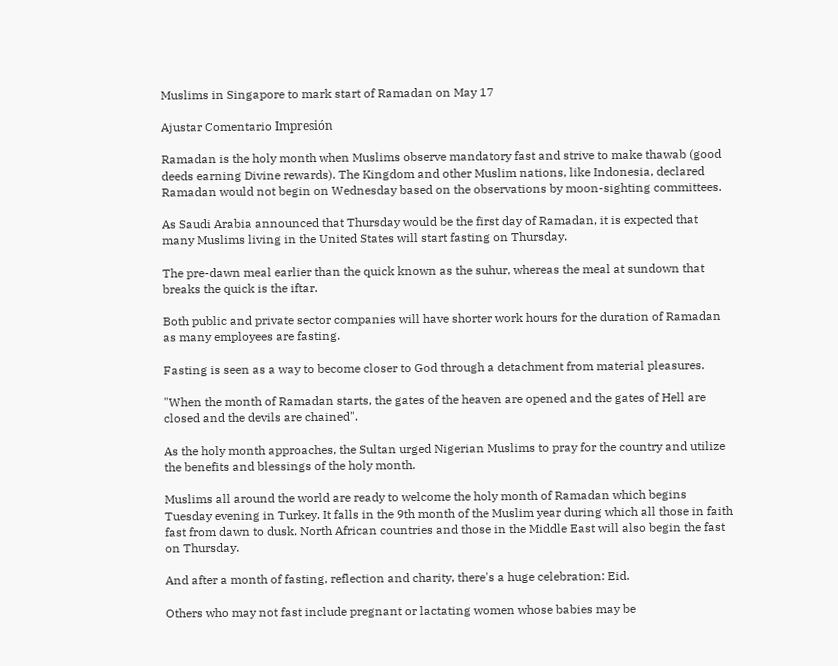Muslims in Singapore to mark start of Ramadan on May 17

Ajustar Comentario Impresión

Ramadan is the holy month when Muslims observe mandatory fast and strive to make thawab (good deeds earning Divine rewards). The Kingdom and other Muslim nations, like Indonesia, declared Ramadan would not begin on Wednesday based on the observations by moon-sighting committees.

As Saudi Arabia announced that Thursday would be the first day of Ramadan, it is expected that many Muslims living in the United States will start fasting on Thursday.

The pre-dawn meal earlier than the quick known as the suhur, whereas the meal at sundown that breaks the quick is the iftar.

Both public and private sector companies will have shorter work hours for the duration of Ramadan as many employees are fasting.

Fasting is seen as a way to become closer to God through a detachment from material pleasures.

"When the month of Ramadan starts, the gates of the heaven are opened and the gates of Hell are closed and the devils are chained".

As the holy month approaches, the Sultan urged Nigerian Muslims to pray for the country and utilize the benefits and blessings of the holy month.

Muslims all around the world are ready to welcome the holy month of Ramadan which begins Tuesday evening in Turkey. It falls in the 9th month of the Muslim year during which all those in faith fast from dawn to dusk. North African countries and those in the Middle East will also begin the fast on Thursday.

And after a month of fasting, reflection and charity, there's a huge celebration: Eid.

Others who may not fast include pregnant or lactating women whose babies may be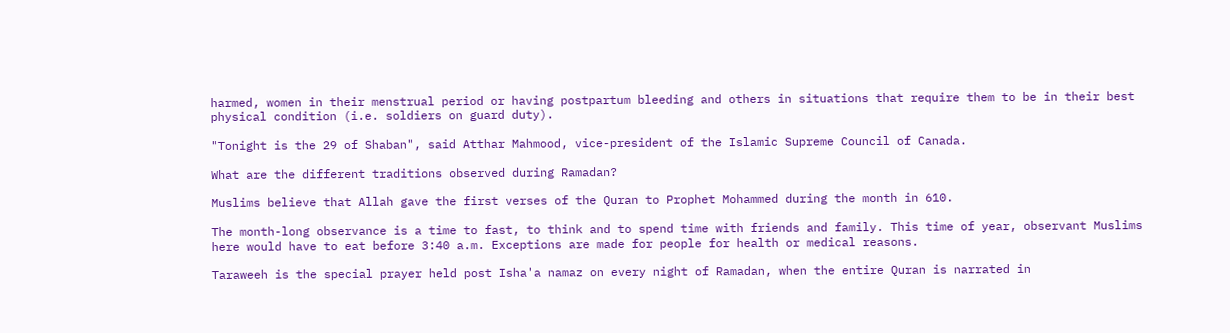harmed, women in their menstrual period or having postpartum bleeding and others in situations that require them to be in their best physical condition (i.e. soldiers on guard duty).

"Tonight is the 29 of Shaban", said Atthar Mahmood, vice-president of the Islamic Supreme Council of Canada.

What are the different traditions observed during Ramadan?

Muslims believe that Allah gave the first verses of the Quran to Prophet Mohammed during the month in 610.

The month-long observance is a time to fast, to think and to spend time with friends and family. This time of year, observant Muslims here would have to eat before 3:40 a.m. Exceptions are made for people for health or medical reasons.

Taraweeh is the special prayer held post Isha'a namaz on every night of Ramadan, when the entire Quran is narrated in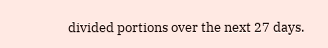divided portions over the next 27 days.